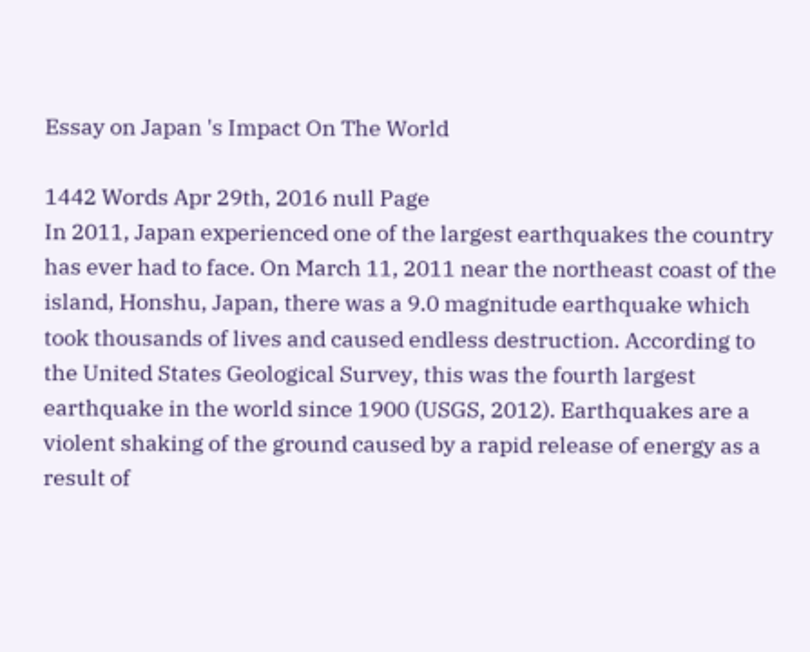Essay on Japan 's Impact On The World

1442 Words Apr 29th, 2016 null Page
In 2011, Japan experienced one of the largest earthquakes the country has ever had to face. On March 11, 2011 near the northeast coast of the island, Honshu, Japan, there was a 9.0 magnitude earthquake which took thousands of lives and caused endless destruction. According to the United States Geological Survey, this was the fourth largest earthquake in the world since 1900 (USGS, 2012). Earthquakes are a violent shaking of the ground caused by a rapid release of energy as a result of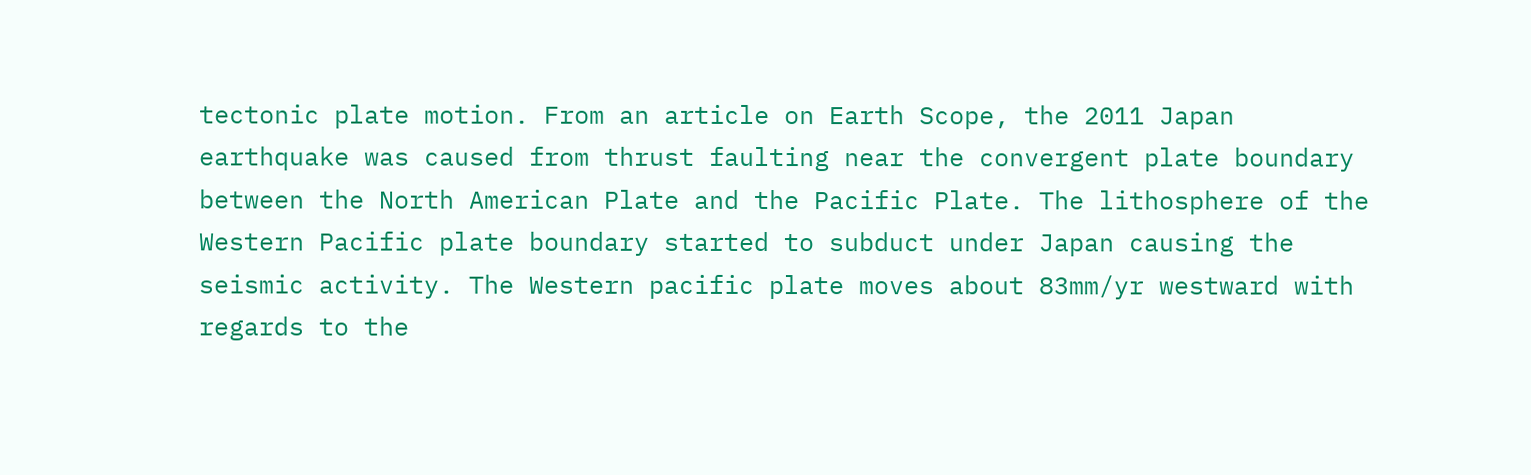tectonic plate motion. From an article on Earth Scope, the 2011 Japan earthquake was caused from thrust faulting near the convergent plate boundary between the North American Plate and the Pacific Plate. The lithosphere of the Western Pacific plate boundary started to subduct under Japan causing the seismic activity. The Western pacific plate moves about 83mm/yr westward with regards to the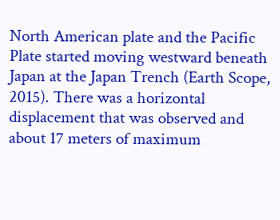North American plate and the Pacific Plate started moving westward beneath Japan at the Japan Trench (Earth Scope, 2015). There was a horizontal displacement that was observed and about 17 meters of maximum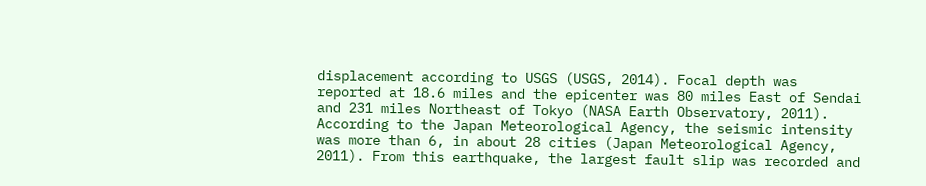displacement according to USGS (USGS, 2014). Focal depth was reported at 18.6 miles and the epicenter was 80 miles East of Sendai and 231 miles Northeast of Tokyo (NASA Earth Observatory, 2011). According to the Japan Meteorological Agency, the seismic intensity was more than 6, in about 28 cities (Japan Meteorological Agency, 2011). From this earthquake, the largest fault slip was recorded and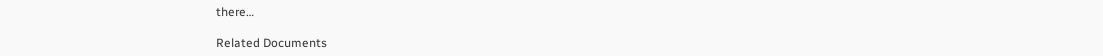there…

Related Documents